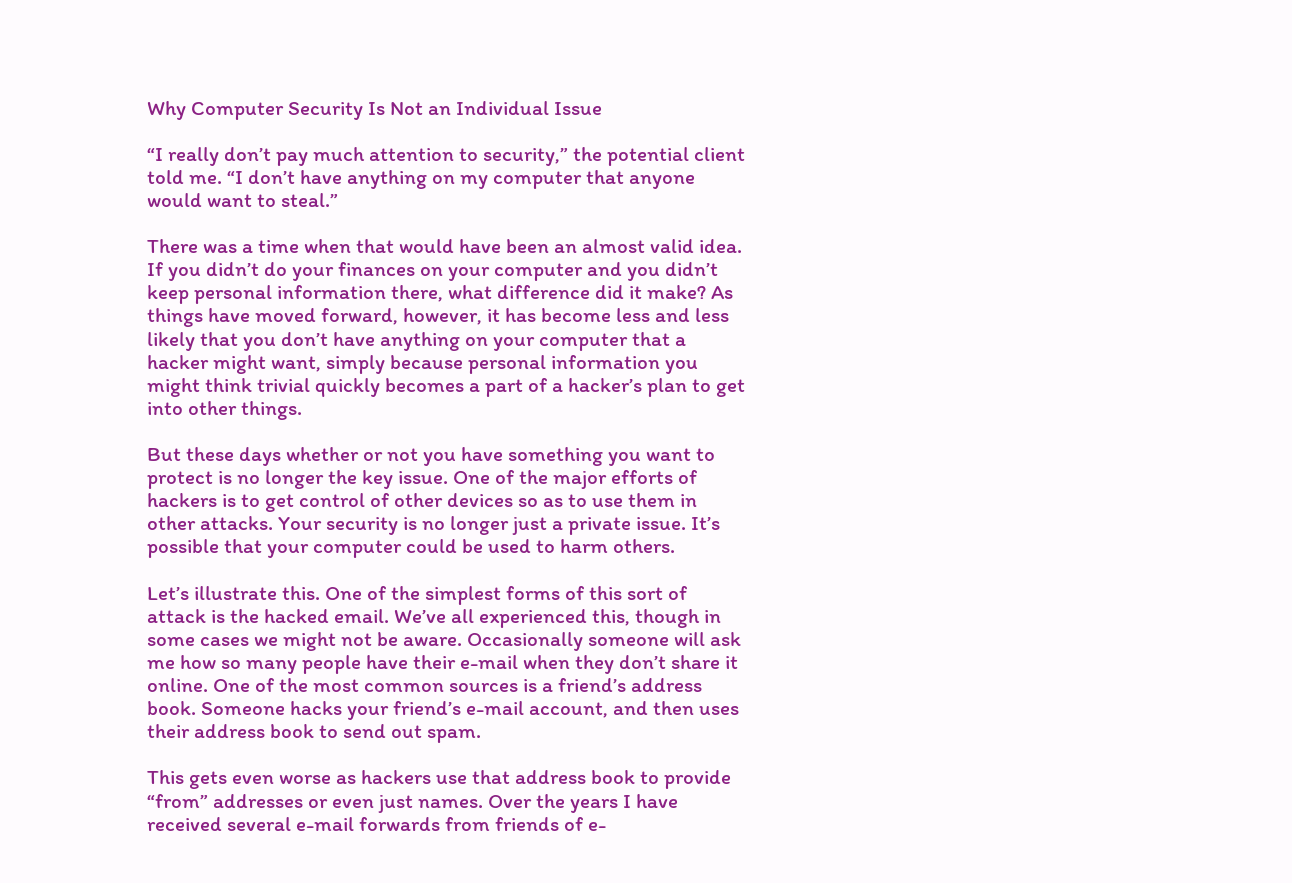Why Computer Security Is Not an Individual Issue

“I really don’t pay much attention to security,” the potential client told me. “I don’t have anything on my computer that anyone would want to steal.”

There was a time when that would have been an almost valid idea. If you didn’t do your finances on your computer and you didn’t keep personal information there, what difference did it make? As things have moved forward, however, it has become less and less likely that you don’t have anything on your computer that a hacker might want, simply because personal information you might think trivial quickly becomes a part of a hacker’s plan to get into other things.

But these days whether or not you have something you want to protect is no longer the key issue. One of the major efforts of hackers is to get control of other devices so as to use them in other attacks. Your security is no longer just a private issue. It’s possible that your computer could be used to harm others.

Let’s illustrate this. One of the simplest forms of this sort of attack is the hacked email. We’ve all experienced this, though in some cases we might not be aware. Occasionally someone will ask me how so many people have their e-mail when they don’t share it online. One of the most common sources is a friend’s address book. Someone hacks your friend’s e-mail account, and then uses their address book to send out spam.

This gets even worse as hackers use that address book to provide “from” addresses or even just names. Over the years I have received several e-mail forwards from friends of e-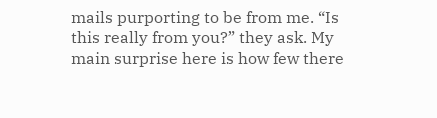mails purporting to be from me. “Is this really from you?” they ask. My main surprise here is how few there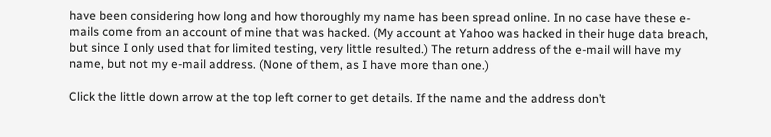have been considering how long and how thoroughly my name has been spread online. In no case have these e-mails come from an account of mine that was hacked. (My account at Yahoo was hacked in their huge data breach, but since I only used that for limited testing, very little resulted.) The return address of the e-mail will have my name, but not my e-mail address. (None of them, as I have more than one.)

Click the little down arrow at the top left corner to get details. If the name and the address don’t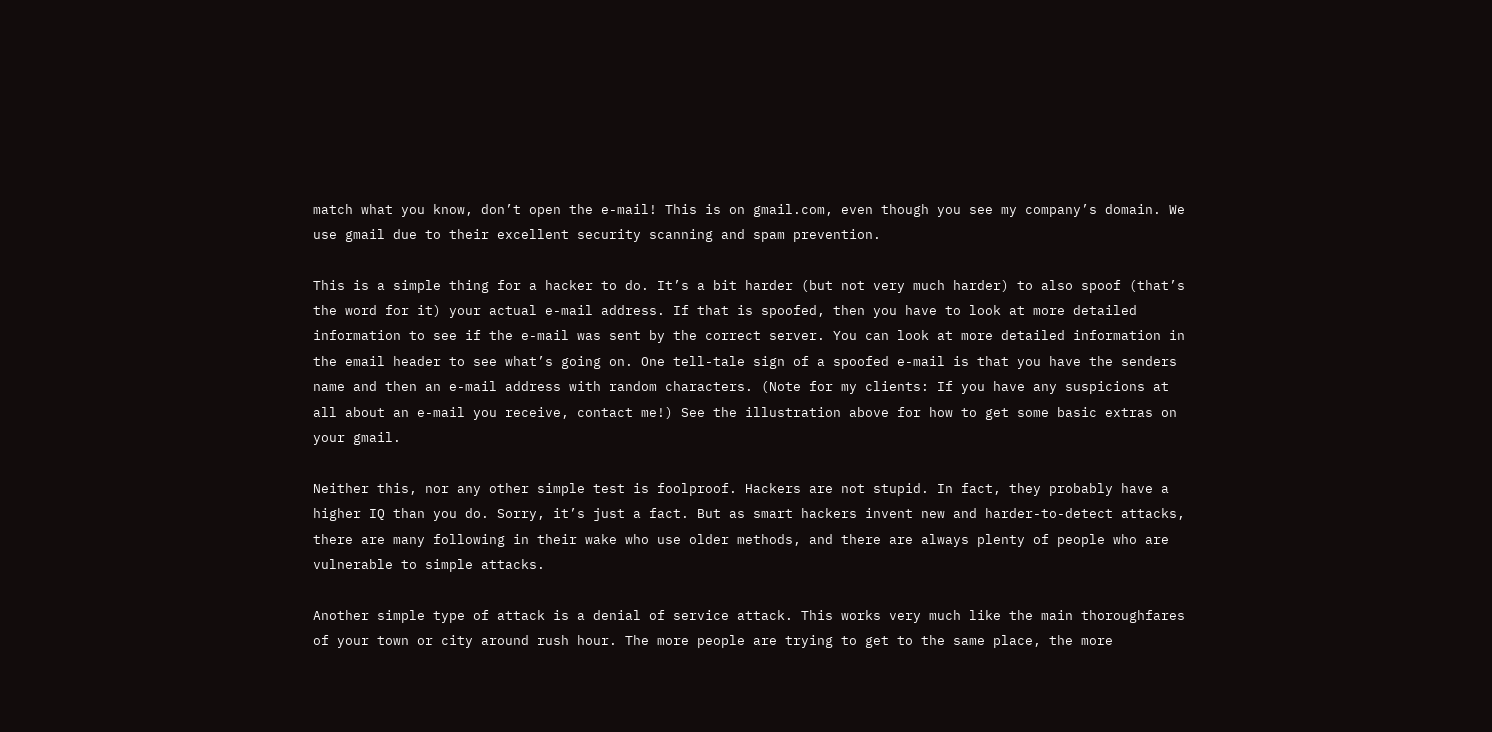match what you know, don’t open the e-mail! This is on gmail.com, even though you see my company’s domain. We use gmail due to their excellent security scanning and spam prevention.

This is a simple thing for a hacker to do. It’s a bit harder (but not very much harder) to also spoof (that’s the word for it) your actual e-mail address. If that is spoofed, then you have to look at more detailed information to see if the e-mail was sent by the correct server. You can look at more detailed information in the email header to see what’s going on. One tell-tale sign of a spoofed e-mail is that you have the senders name and then an e-mail address with random characters. (Note for my clients: If you have any suspicions at all about an e-mail you receive, contact me!) See the illustration above for how to get some basic extras on your gmail.

Neither this, nor any other simple test is foolproof. Hackers are not stupid. In fact, they probably have a higher IQ than you do. Sorry, it’s just a fact. But as smart hackers invent new and harder-to-detect attacks, there are many following in their wake who use older methods, and there are always plenty of people who are vulnerable to simple attacks.

Another simple type of attack is a denial of service attack. This works very much like the main thoroughfares of your town or city around rush hour. The more people are trying to get to the same place, the more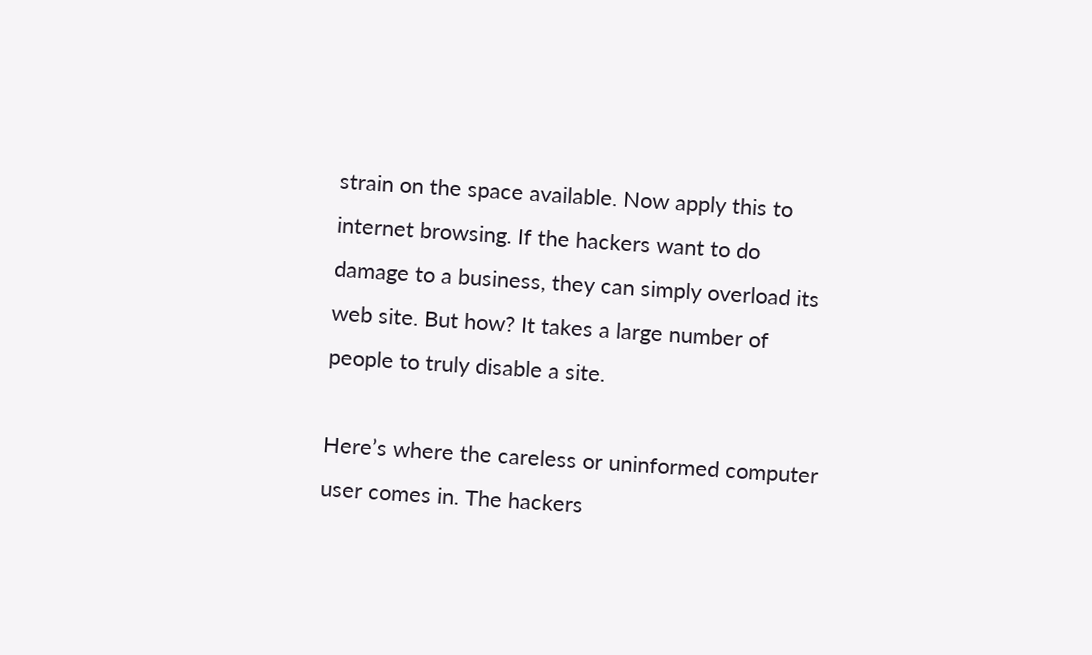strain on the space available. Now apply this to internet browsing. If the hackers want to do damage to a business, they can simply overload its web site. But how? It takes a large number of people to truly disable a site.

Here’s where the careless or uninformed computer user comes in. The hackers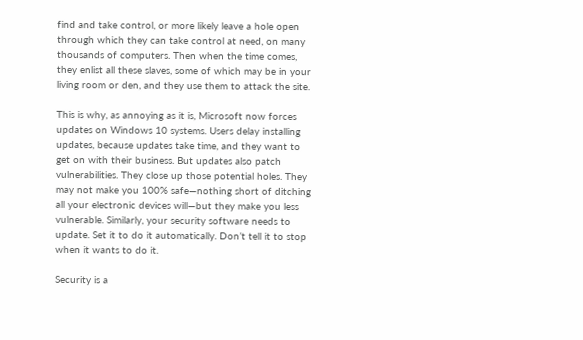find and take control, or more likely leave a hole open through which they can take control at need, on many thousands of computers. Then when the time comes, they enlist all these slaves, some of which may be in your living room or den, and they use them to attack the site.

This is why, as annoying as it is, Microsoft now forces updates on Windows 10 systems. Users delay installing updates, because updates take time, and they want to get on with their business. But updates also patch vulnerabilities. They close up those potential holes. They may not make you 100% safe—nothing short of ditching all your electronic devices will—but they make you less vulnerable. Similarly, your security software needs to update. Set it to do it automatically. Don’t tell it to stop when it wants to do it.

Security is a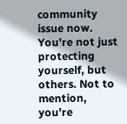community issue now. You’re not just protecting yourself, but others. Not to mention, you’re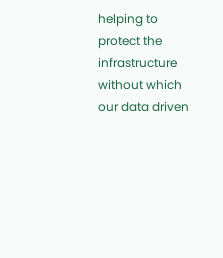helping to protect the infrastructure without which our data driven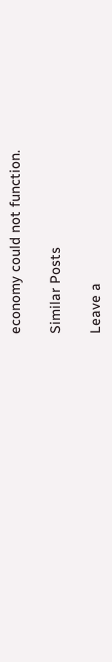economy could not function.

Similar Posts

Leave a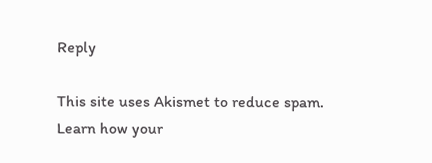Reply

This site uses Akismet to reduce spam. Learn how your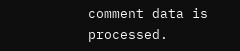comment data is processed.